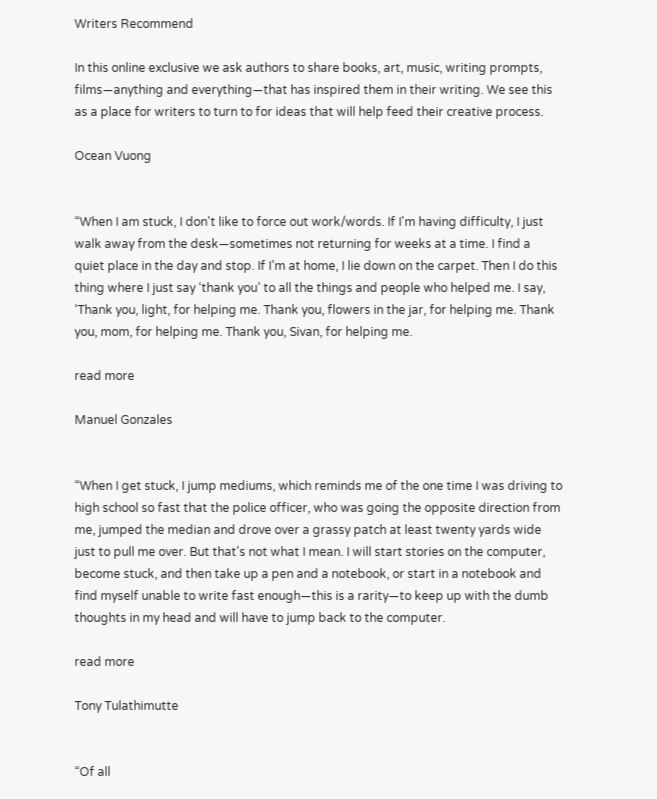Writers Recommend

In this online exclusive we ask authors to share books, art, music, writing prompts, films—anything and everything—that has inspired them in their writing. We see this as a place for writers to turn to for ideas that will help feed their creative process.

Ocean Vuong


“When I am stuck, I don't like to force out work/words. If I'm having difficulty, I just walk away from the desk—sometimes not returning for weeks at a time. I find a quiet place in the day and stop. If I’m at home, I lie down on the carpet. Then I do this thing where I just say ‘thank you’ to all the things and people who helped me. I say, ‘Thank you, light, for helping me. Thank you, flowers in the jar, for helping me. Thank you, mom, for helping me. Thank you, Sivan, for helping me.

read more

Manuel Gonzales


“When I get stuck, I jump mediums, which reminds me of the one time I was driving to high school so fast that the police officer, who was going the opposite direction from me, jumped the median and drove over a grassy patch at least twenty yards wide just to pull me over. But that's not what I mean. I will start stories on the computer, become stuck, and then take up a pen and a notebook, or start in a notebook and find myself unable to write fast enough—this is a rarity—to keep up with the dumb thoughts in my head and will have to jump back to the computer.

read more

Tony Tulathimutte


“Of all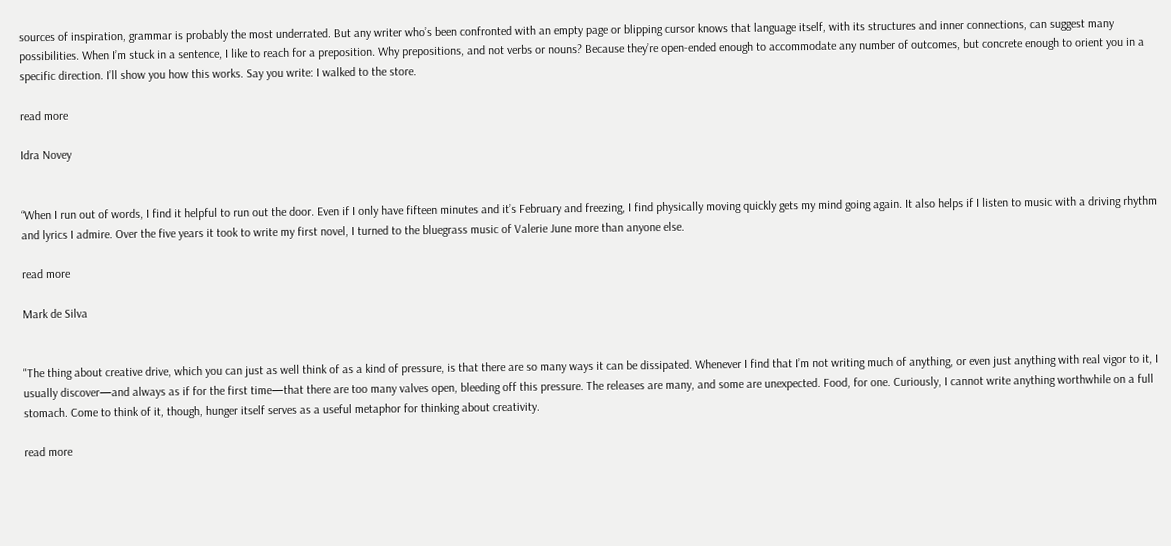sources of inspiration, grammar is probably the most underrated. But any writer who’s been confronted with an empty page or blipping cursor knows that language itself, with its structures and inner connections, can suggest many possibilities. When I’m stuck in a sentence, I like to reach for a preposition. Why prepositions, and not verbs or nouns? Because they’re open-ended enough to accommodate any number of outcomes, but concrete enough to orient you in a specific direction. I’ll show you how this works. Say you write: I walked to the store.

read more

Idra Novey


“When I run out of words, I find it helpful to run out the door. Even if I only have fifteen minutes and it’s February and freezing, I find physically moving quickly gets my mind going again. It also helps if I listen to music with a driving rhythm and lyrics I admire. Over the five years it took to write my first novel, I turned to the bluegrass music of Valerie June more than anyone else.

read more

Mark de Silva


"The thing about creative drive, which you can just as well think of as a kind of pressure, is that there are so many ways it can be dissipated. Whenever I find that I’m not writing much of anything, or even just anything with real vigor to it, I usually discover—and always as if for the first time—that there are too many valves open, bleeding off this pressure. The releases are many, and some are unexpected. Food, for one. Curiously, I cannot write anything worthwhile on a full stomach. Come to think of it, though, hunger itself serves as a useful metaphor for thinking about creativity.

read more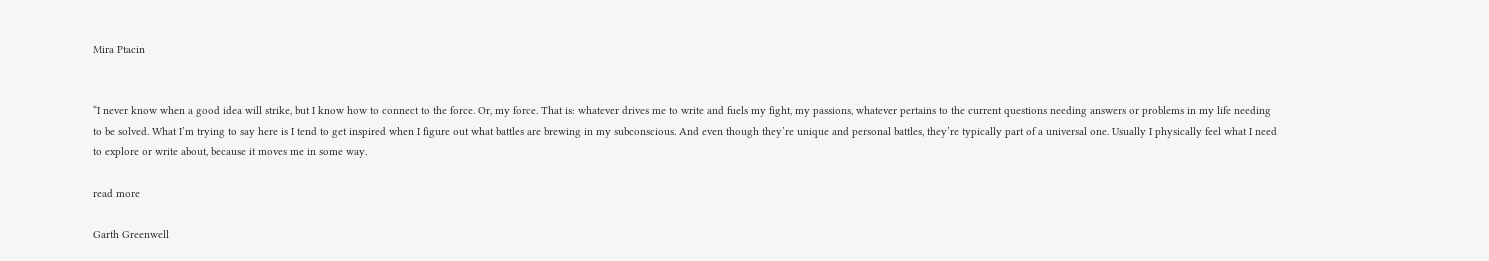Mira Ptacin


“I never know when a good idea will strike, but I know how to connect to the force. Or, my force. That is: whatever drives me to write and fuels my fight, my passions, whatever pertains to the current questions needing answers or problems in my life needing to be solved. What I’m trying to say here is I tend to get inspired when I figure out what battles are brewing in my subconscious. And even though they’re unique and personal battles, they’re typically part of a universal one. Usually I physically feel what I need to explore or write about, because it moves me in some way.

read more

Garth Greenwell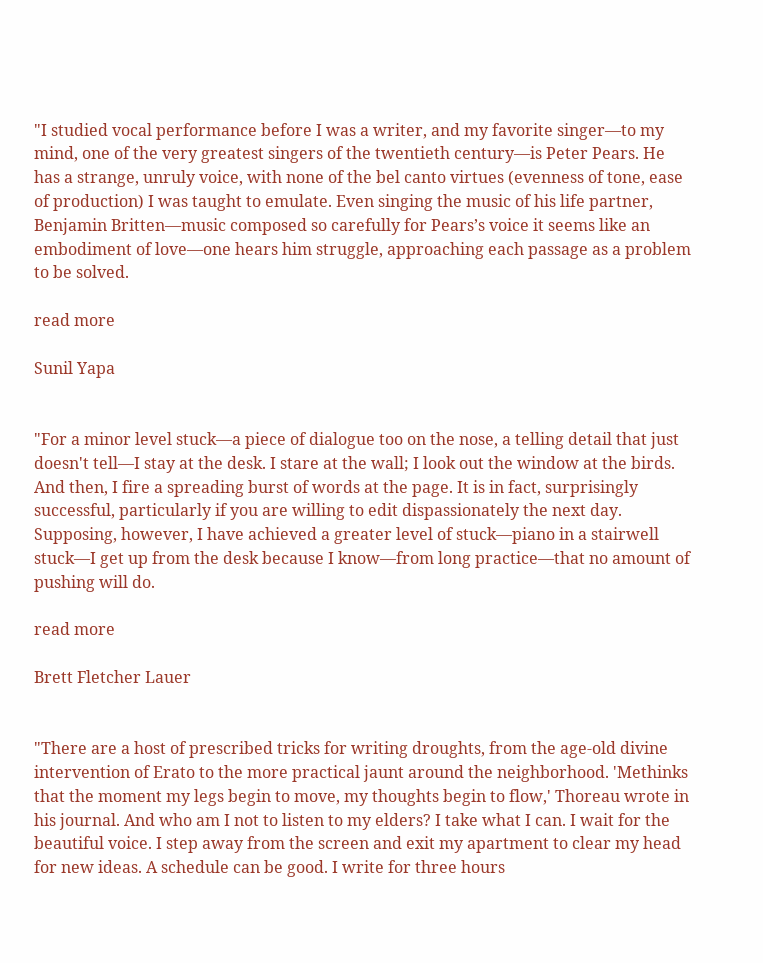"I studied vocal performance before I was a writer, and my favorite singer—to my mind, one of the very greatest singers of the twentieth century—is Peter Pears. He has a strange, unruly voice, with none of the bel canto virtues (evenness of tone, ease of production) I was taught to emulate. Even singing the music of his life partner, Benjamin Britten—music composed so carefully for Pears’s voice it seems like an embodiment of love—one hears him struggle, approaching each passage as a problem to be solved.

read more

Sunil Yapa


"For a minor level stuck—a piece of dialogue too on the nose, a telling detail that just doesn't tell—I stay at the desk. I stare at the wall; I look out the window at the birds. And then, I fire a spreading burst of words at the page. It is in fact, surprisingly successful, particularly if you are willing to edit dispassionately the next day. Supposing, however, I have achieved a greater level of stuck—piano in a stairwell stuck—I get up from the desk because I know—from long practice—that no amount of pushing will do.

read more

Brett Fletcher Lauer


"There are a host of prescribed tricks for writing droughts, from the age-old divine intervention of Erato to the more practical jaunt around the neighborhood. 'Methinks that the moment my legs begin to move, my thoughts begin to flow,' Thoreau wrote in his journal. And who am I not to listen to my elders? I take what I can. I wait for the beautiful voice. I step away from the screen and exit my apartment to clear my head for new ideas. A schedule can be good. I write for three hours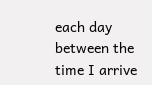each day between the time I arrive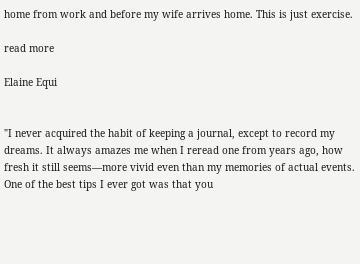home from work and before my wife arrives home. This is just exercise.

read more

Elaine Equi


"I never acquired the habit of keeping a journal, except to record my dreams. It always amazes me when I reread one from years ago, how fresh it still seems—more vivid even than my memories of actual events. One of the best tips I ever got was that you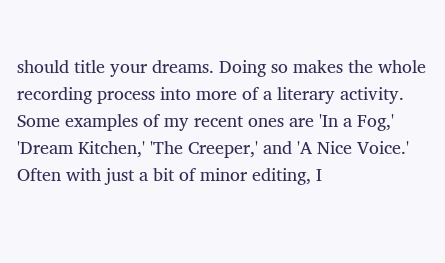should title your dreams. Doing so makes the whole recording process into more of a literary activity. Some examples of my recent ones are 'In a Fog,' 'Dream Kitchen,' 'The Creeper,' and 'A Nice Voice.' Often with just a bit of minor editing, I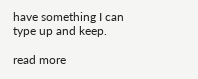have something I can type up and keep.

read more